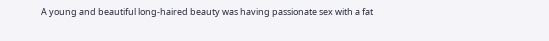A young and beautiful long-haired beauty was having passionate sex with a fat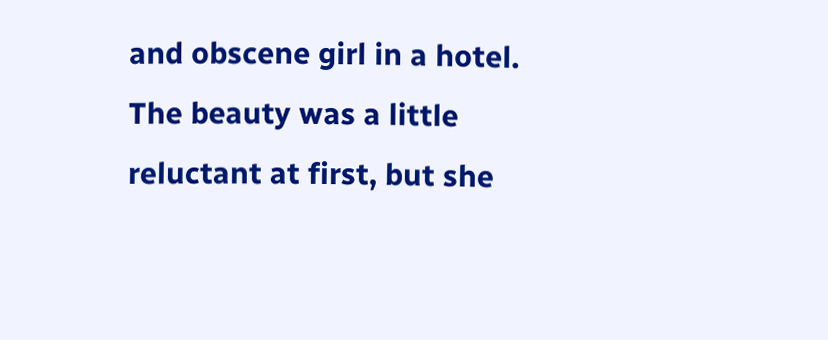and obscene girl in a hotel. The beauty was a little reluctant at first, but she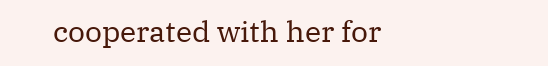cooperated with her for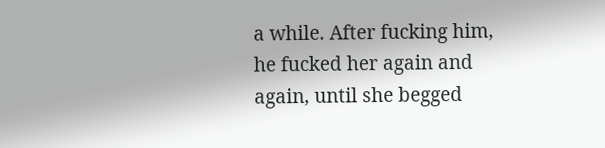a while. After fucking him, he fucked her again and again, until she begged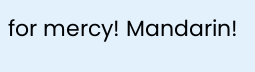for mercy! Mandarin!